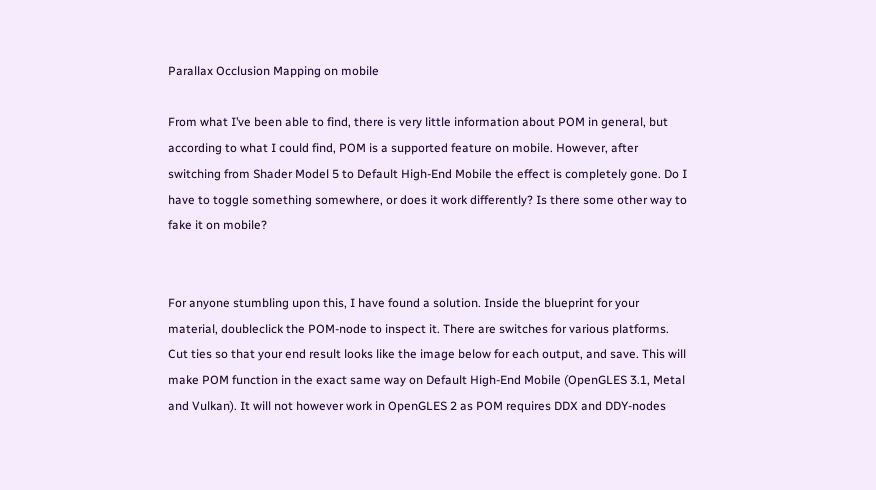Parallax Occlusion Mapping on mobile

From what I’ve been able to find, there is very little information about POM in general, but according to what I could find, POM is a supported feature on mobile. However, after switching from Shader Model 5 to Default High-End Mobile the effect is completely gone. Do I have to toggle something somewhere, or does it work differently? Is there some other way to fake it on mobile?


For anyone stumbling upon this, I have found a solution. Inside the blueprint for your material, doubleclick the POM-node to inspect it. There are switches for various platforms. Cut ties so that your end result looks like the image below for each output, and save. This will make POM function in the exact same way on Default High-End Mobile (OpenGLES 3.1, Metal and Vulkan). It will not however work in OpenGLES 2 as POM requires DDX and DDY-nodes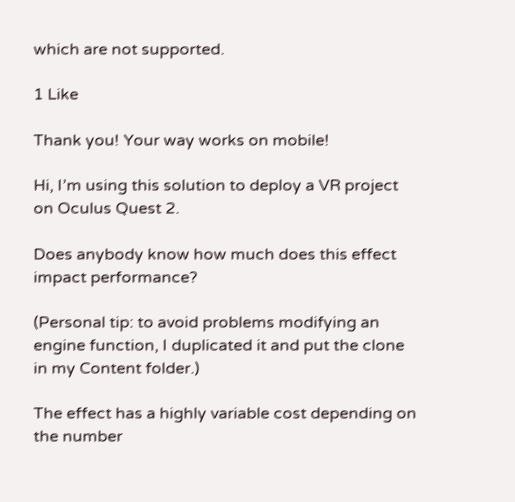which are not supported.

1 Like

Thank you! Your way works on mobile!

Hi, I’m using this solution to deploy a VR project on Oculus Quest 2.

Does anybody know how much does this effect impact performance?

(Personal tip: to avoid problems modifying an engine function, I duplicated it and put the clone in my Content folder.)

The effect has a highly variable cost depending on the number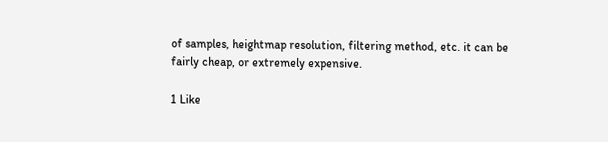of samples, heightmap resolution, filtering method, etc. it can be fairly cheap, or extremely expensive.

1 Like